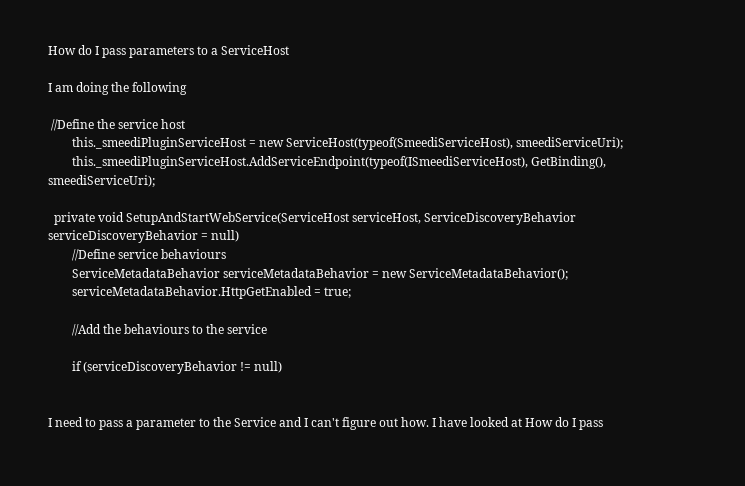How do I pass parameters to a ServiceHost

I am doing the following

 //Define the service host
        this._smeediPluginServiceHost = new ServiceHost(typeof(SmeediServiceHost), smeediServiceUri);
        this._smeediPluginServiceHost.AddServiceEndpoint(typeof(ISmeediServiceHost), GetBinding(), smeediServiceUri);

  private void SetupAndStartWebService(ServiceHost serviceHost, ServiceDiscoveryBehavior serviceDiscoveryBehavior = null)
        //Define service behaviours
        ServiceMetadataBehavior serviceMetadataBehavior = new ServiceMetadataBehavior();
        serviceMetadataBehavior.HttpGetEnabled = true;

        //Add the behaviours to the service

        if (serviceDiscoveryBehavior != null)


I need to pass a parameter to the Service and I can't figure out how. I have looked at How do I pass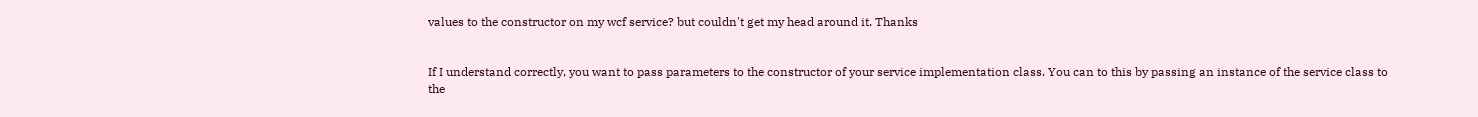values to the constructor on my wcf service? but couldn't get my head around it. Thanks


If I understand correctly, you want to pass parameters to the constructor of your service implementation class. You can to this by passing an instance of the service class to the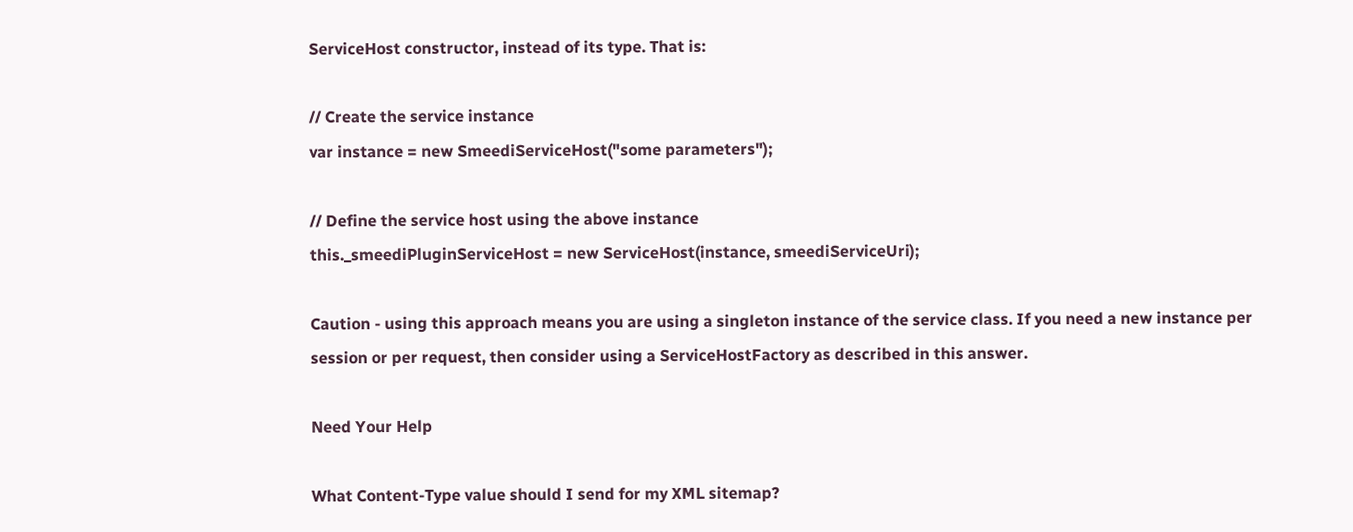ServiceHost constructor, instead of its type. That is:

// Create the service instance
var instance = new SmeediServiceHost("some parameters");

// Define the service host using the above instance
this._smeediPluginServiceHost = new ServiceHost(instance, smeediServiceUri);

Caution - using this approach means you are using a singleton instance of the service class. If you need a new instance per session or per request, then consider using a ServiceHostFactory as described in this answer.

Need Your Help

What Content-Type value should I send for my XML sitemap?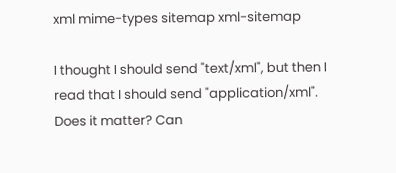xml mime-types sitemap xml-sitemap

I thought I should send "text/xml", but then I read that I should send "application/xml". Does it matter? Can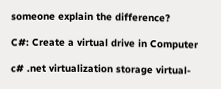someone explain the difference?

C#: Create a virtual drive in Computer

c# .net virtualization storage virtual-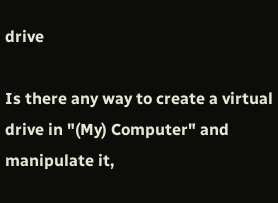drive

Is there any way to create a virtual drive in "(My) Computer" and manipulate it,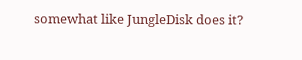somewhat like JungleDisk does it?